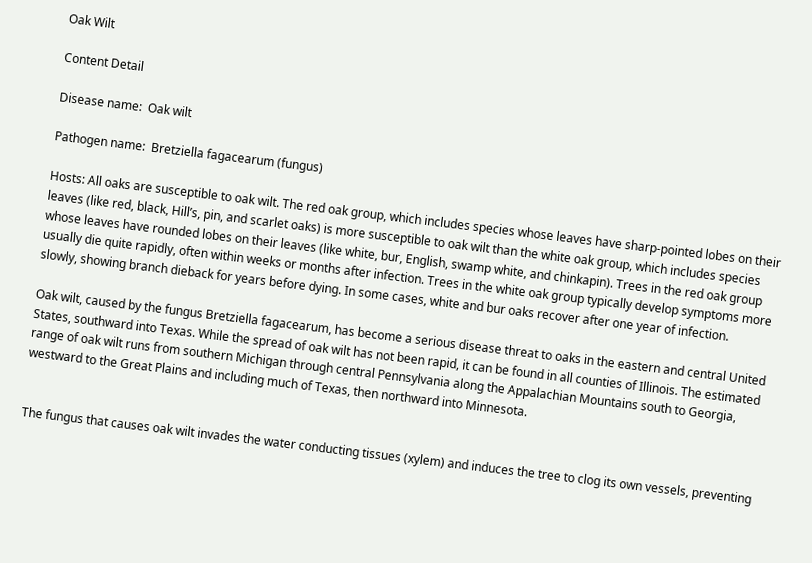Oak Wilt

Content Detail

Disease name:  Oak wilt

Pathogen name:  Bretziella fagacearum (fungus)

Hosts: All oaks are susceptible to oak wilt. The red oak group, which includes species whose leaves have sharp-pointed lobes on their leaves (like red, black, Hill’s, pin, and scarlet oaks) is more susceptible to oak wilt than the white oak group, which includes species whose leaves have rounded lobes on their leaves (like white, bur, English, swamp white, and chinkapin). Trees in the red oak group usually die quite rapidly, often within weeks or months after infection. Trees in the white oak group typically develop symptoms more slowly, showing branch dieback for years before dying. In some cases, white and bur oaks recover after one year of infection.

Oak wilt, caused by the fungus Bretziella fagacearum, has become a serious disease threat to oaks in the eastern and central United States, southward into Texas. While the spread of oak wilt has not been rapid, it can be found in all counties of Illinois. The estimated range of oak wilt runs from southern Michigan through central Pennsylvania along the Appalachian Mountains south to Georgia, westward to the Great Plains and including much of Texas, then northward into Minnesota.


The fungus that causes oak wilt invades the water conducting tissues (xylem) and induces the tree to clog its own vessels, preventing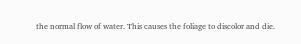the normal flow of water. This causes the foliage to discolor and die.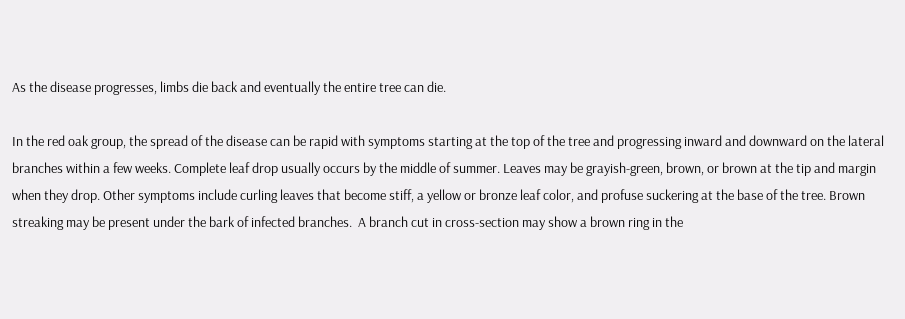As the disease progresses, limbs die back and eventually the entire tree can die.

In the red oak group, the spread of the disease can be rapid with symptoms starting at the top of the tree and progressing inward and downward on the lateral branches within a few weeks. Complete leaf drop usually occurs by the middle of summer. Leaves may be grayish-green, brown, or brown at the tip and margin when they drop. Other symptoms include curling leaves that become stiff, a yellow or bronze leaf color, and profuse suckering at the base of the tree. Brown streaking may be present under the bark of infected branches.  A branch cut in cross-section may show a brown ring in the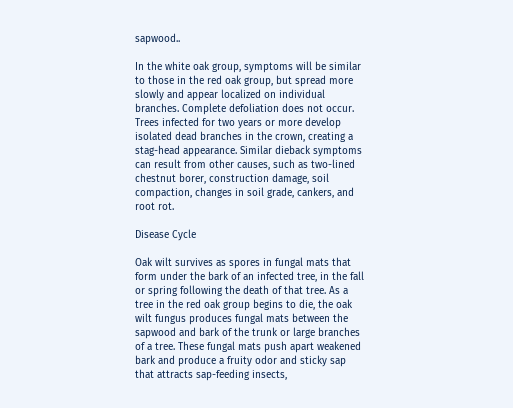sapwood..

In the white oak group, symptoms will be similar to those in the red oak group, but spread more slowly and appear localized on individual branches. Complete defoliation does not occur. Trees infected for two years or more develop isolated dead branches in the crown, creating a stag-head appearance. Similar dieback symptoms can result from other causes, such as two-lined chestnut borer, construction damage, soil compaction, changes in soil grade, cankers, and root rot.

Disease Cycle

Oak wilt survives as spores in fungal mats that form under the bark of an infected tree, in the fall or spring following the death of that tree. As a tree in the red oak group begins to die, the oak wilt fungus produces fungal mats between the sapwood and bark of the trunk or large branches of a tree. These fungal mats push apart weakened bark and produce a fruity odor and sticky sap that attracts sap-feeding insects,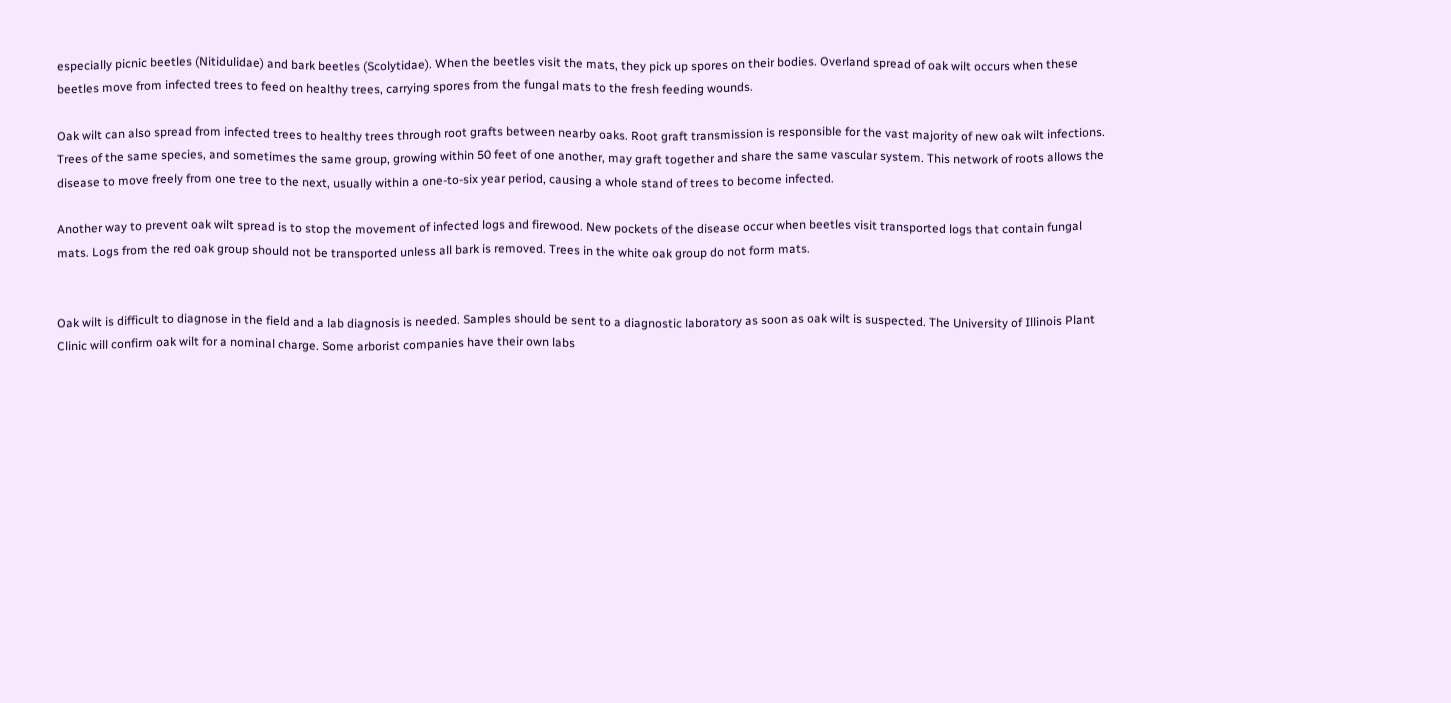especially picnic beetles (Nitidulidae) and bark beetles (Scolytidae). When the beetles visit the mats, they pick up spores on their bodies. Overland spread of oak wilt occurs when these beetles move from infected trees to feed on healthy trees, carrying spores from the fungal mats to the fresh feeding wounds.

Oak wilt can also spread from infected trees to healthy trees through root grafts between nearby oaks. Root graft transmission is responsible for the vast majority of new oak wilt infections. Trees of the same species, and sometimes the same group, growing within 50 feet of one another, may graft together and share the same vascular system. This network of roots allows the disease to move freely from one tree to the next, usually within a one-to-six year period, causing a whole stand of trees to become infected.

Another way to prevent oak wilt spread is to stop the movement of infected logs and firewood. New pockets of the disease occur when beetles visit transported logs that contain fungal mats. Logs from the red oak group should not be transported unless all bark is removed. Trees in the white oak group do not form mats.


Oak wilt is difficult to diagnose in the field and a lab diagnosis is needed. Samples should be sent to a diagnostic laboratory as soon as oak wilt is suspected. The University of Illinois Plant Clinic will confirm oak wilt for a nominal charge. Some arborist companies have their own labs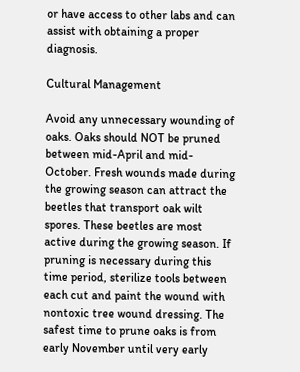or have access to other labs and can assist with obtaining a proper diagnosis.

Cultural Management

Avoid any unnecessary wounding of oaks. Oaks should NOT be pruned between mid-April and mid-October. Fresh wounds made during the growing season can attract the beetles that transport oak wilt spores. These beetles are most active during the growing season. If pruning is necessary during this time period, sterilize tools between each cut and paint the wound with nontoxic tree wound dressing. The safest time to prune oaks is from early November until very early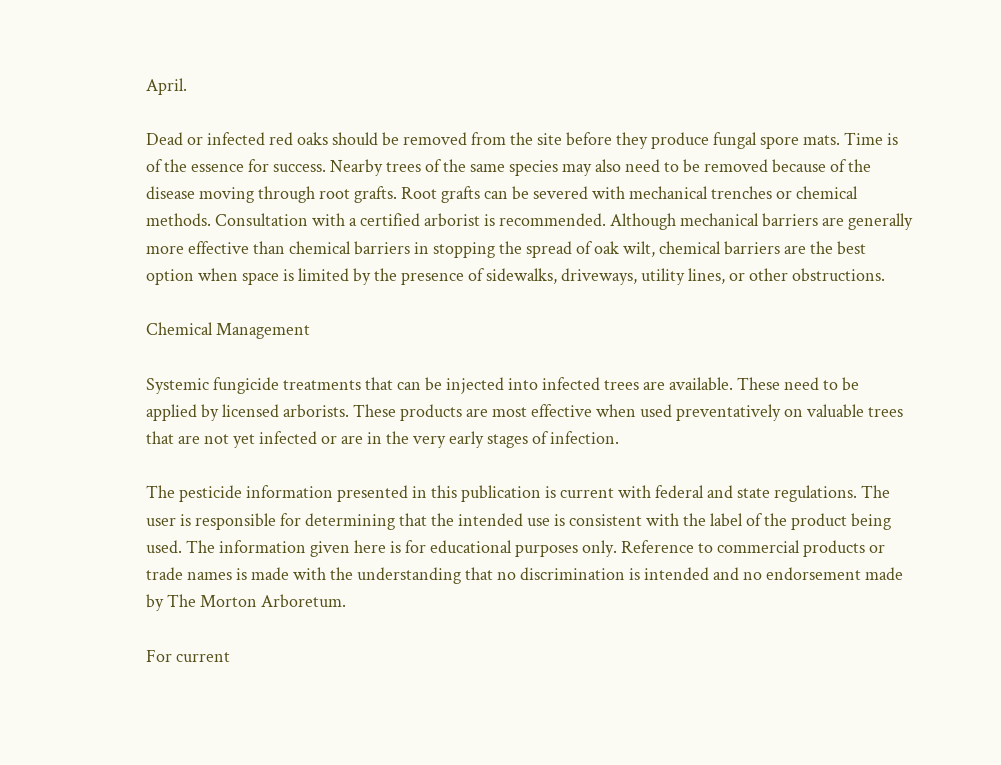April.

Dead or infected red oaks should be removed from the site before they produce fungal spore mats. Time is of the essence for success. Nearby trees of the same species may also need to be removed because of the disease moving through root grafts. Root grafts can be severed with mechanical trenches or chemical methods. Consultation with a certified arborist is recommended. Although mechanical barriers are generally more effective than chemical barriers in stopping the spread of oak wilt, chemical barriers are the best option when space is limited by the presence of sidewalks, driveways, utility lines, or other obstructions.

Chemical Management

Systemic fungicide treatments that can be injected into infected trees are available. These need to be applied by licensed arborists. These products are most effective when used preventatively on valuable trees that are not yet infected or are in the very early stages of infection.

The pesticide information presented in this publication is current with federal and state regulations. The user is responsible for determining that the intended use is consistent with the label of the product being used. The information given here is for educational purposes only. Reference to commercial products or trade names is made with the understanding that no discrimination is intended and no endorsement made by The Morton Arboretum.

For current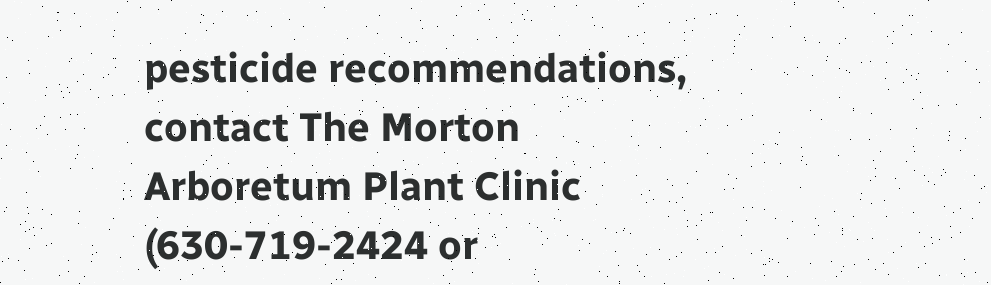pesticide recommendations, contact The Morton Arboretum Plant Clinic (630-719-2424 or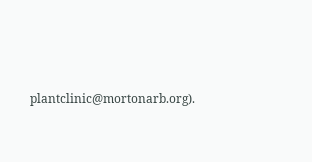plantclinic@mortonarb.org).